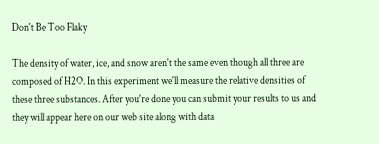Don't Be Too Flaky

The density of water, ice, and snow aren't the same even though all three are composed of H2O. In this experiment we'll measure the relative densities of these three substances. After you're done you can submit your results to us and they will appear here on our web site along with data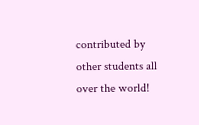contributed by other students all over the world!